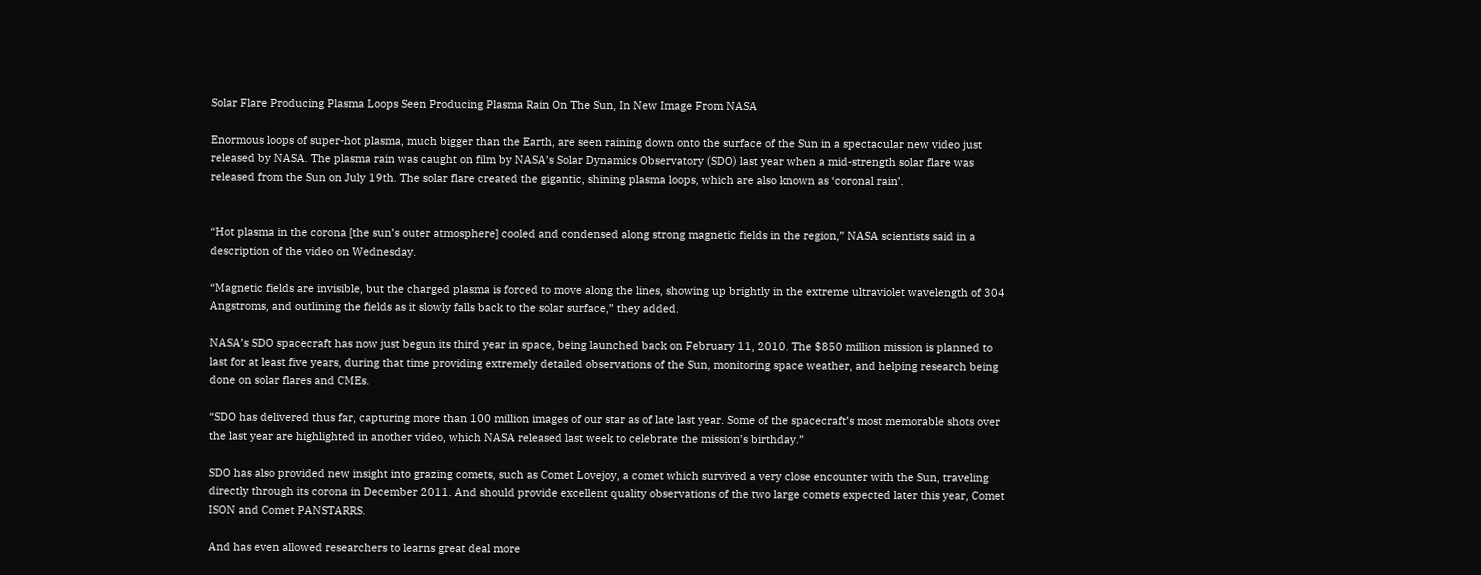Solar Flare Producing Plasma Loops Seen Producing Plasma Rain On The Sun, In New Image From NASA

Enormous loops of super-hot plasma, much bigger than the Earth, are seen raining down onto the surface of the Sun in a spectacular new video just released by NASA. The plasma rain was caught on film by NASA’s Solar Dynamics Observatory (SDO) last year when a mid-strength solar flare was released from the Sun on July 19th. The solar flare created the gigantic, shining plasma loops, which are also known as ‘coronal rain’.


“Hot plasma in the corona [the sun’s outer atmosphere] cooled and condensed along strong magnetic fields in the region,” NASA scientists said in a description of the video on Wednesday.

“Magnetic fields are invisible, but the charged plasma is forced to move along the lines, showing up brightly in the extreme ultraviolet wavelength of 304 Angstroms, and outlining the fields as it slowly falls back to the solar surface,” they added.

NASA’s SDO spacecraft has now just begun its third year in space, being launched back on February 11, 2010. The $850 million mission is planned to last for at least five years, during that time providing extremely detailed observations of the Sun, monitoring space weather, and helping research being done on solar flares and CMEs.

“SDO has delivered thus far, capturing more than 100 million images of our star as of late last year. Some of the spacecraft’s most memorable shots over the last year are highlighted in another video, which NASA released last week to celebrate the mission’s birthday.”

SDO has also provided new insight into grazing comets, such as Comet Lovejoy, a comet which survived a very close encounter with the Sun, traveling directly through its corona in December 2011. And should provide excellent quality observations of the two large comets expected later this year, Comet ISON and Comet PANSTARRS.

And has even allowed researchers to learns great deal more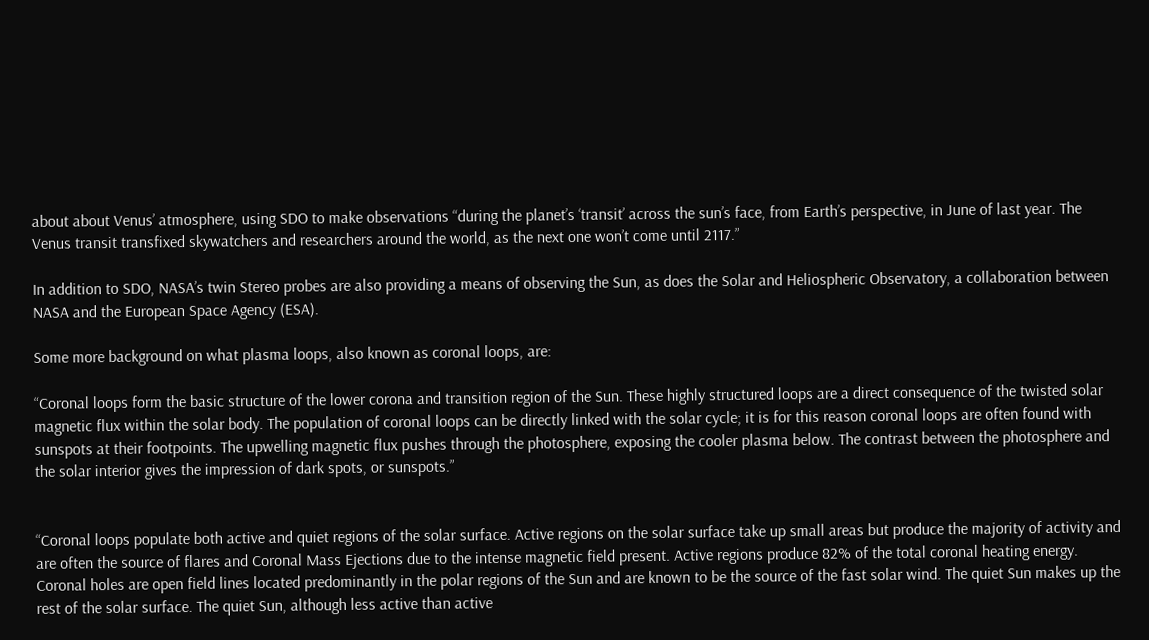about about Venus’ atmosphere, using SDO to make observations “during the planet’s ‘transit’ across the sun’s face, from Earth’s perspective, in June of last year. The Venus transit transfixed skywatchers and researchers around the world, as the next one won’t come until 2117.”

In addition to SDO, NASA’s twin Stereo probes are also providing a means of observing the Sun, as does the Solar and Heliospheric Observatory, a collaboration between NASA and the European Space Agency (ESA).

Some more background on what plasma loops, also known as coronal loops, are:

“Coronal loops form the basic structure of the lower corona and transition region of the Sun. These highly structured loops are a direct consequence of the twisted solar magnetic flux within the solar body. The population of coronal loops can be directly linked with the solar cycle; it is for this reason coronal loops are often found with sunspots at their footpoints. The upwelling magnetic flux pushes through the photosphere, exposing the cooler plasma below. The contrast between the photosphere and the solar interior gives the impression of dark spots, or sunspots.”


“Coronal loops populate both active and quiet regions of the solar surface. Active regions on the solar surface take up small areas but produce the majority of activity and are often the source of flares and Coronal Mass Ejections due to the intense magnetic field present. Active regions produce 82% of the total coronal heating energy. Coronal holes are open field lines located predominantly in the polar regions of the Sun and are known to be the source of the fast solar wind. The quiet Sun makes up the rest of the solar surface. The quiet Sun, although less active than active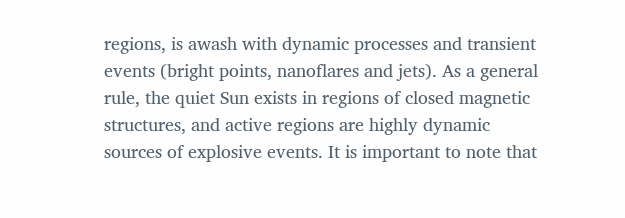regions, is awash with dynamic processes and transient events (bright points, nanoflares and jets). As a general rule, the quiet Sun exists in regions of closed magnetic structures, and active regions are highly dynamic sources of explosive events. It is important to note that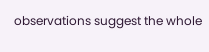observations suggest the whole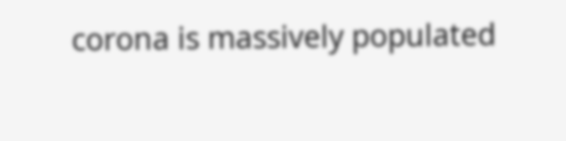corona is massively populated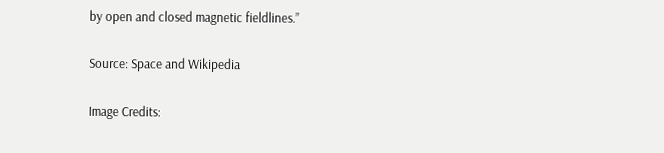by open and closed magnetic fieldlines.”

Source: Space and Wikipedia

Image Credits: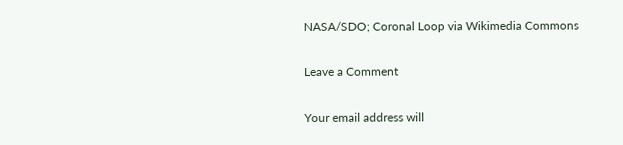NASA/SDO; Coronal Loop via Wikimedia Commons

Leave a Comment

Your email address will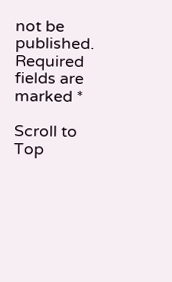not be published. Required fields are marked *

Scroll to Top